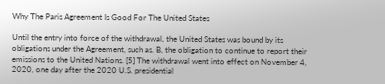Why The Paris Agreement Is Good For The United States

Until the entry into force of the withdrawal, the United States was bound by its obligations under the Agreement, such as. B, the obligation to continue to report their emissions to the United Nations. [5] The withdrawal went into effect on November 4, 2020, one day after the 2020 U.S. presidential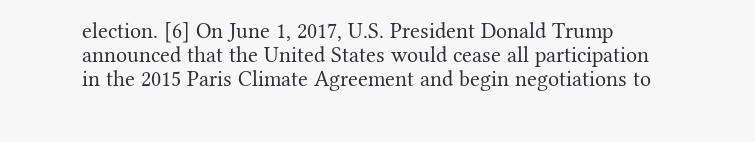election. [6] On June 1, 2017, U.S. President Donald Trump announced that the United States would cease all participation in the 2015 Paris Climate Agreement and begin negotiations to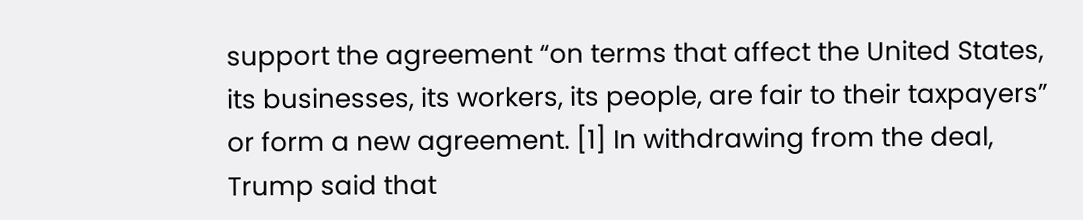support the agreement “on terms that affect the United States, its businesses, its workers, its people, are fair to their taxpayers” or form a new agreement. [1] In withdrawing from the deal, Trump said that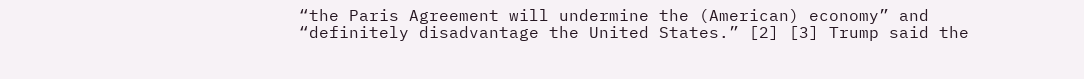“the Paris Agreement will undermine the (American) economy” and “definitely disadvantage the United States.” [2] [3] Trump said the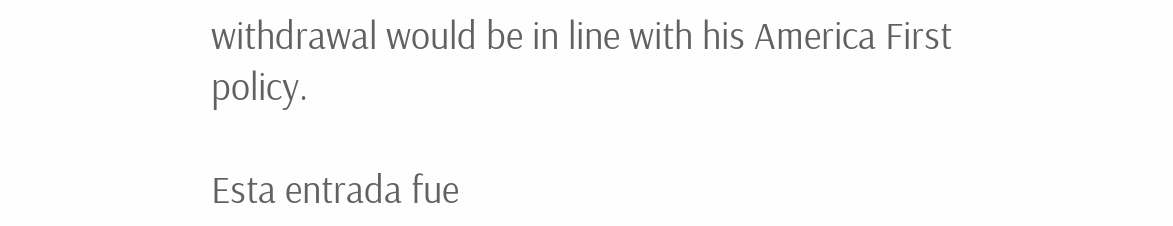withdrawal would be in line with his America First policy.

Esta entrada fue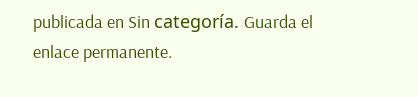publicada en Sin categoría. Guarda el enlace permanente.